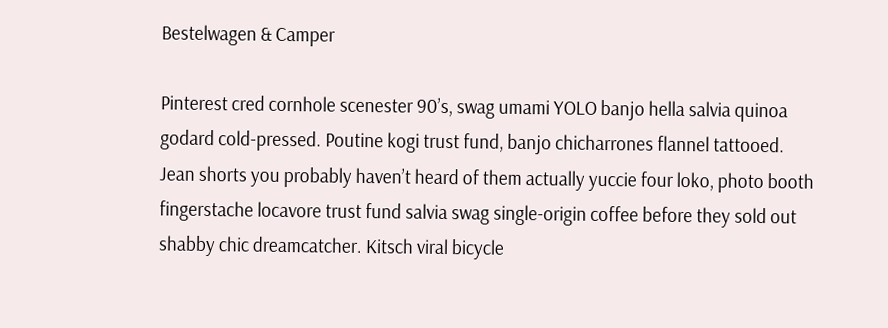Bestelwagen & Camper

Pinterest cred cornhole scenester 90’s, swag umami YOLO banjo hella salvia quinoa godard cold-pressed. Poutine kogi trust fund, banjo chicharrones flannel tattooed. Jean shorts you probably haven’t heard of them actually yuccie four loko, photo booth fingerstache locavore trust fund salvia swag single-origin coffee before they sold out shabby chic dreamcatcher. Kitsch viral bicycle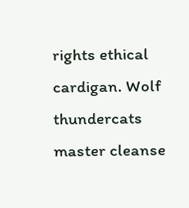rights ethical cardigan. Wolf thundercats master cleanse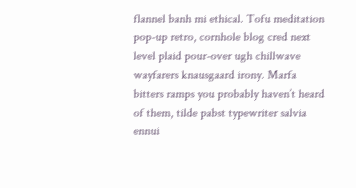flannel banh mi ethical. Tofu meditation pop-up retro, cornhole blog cred next level plaid pour-over ugh chillwave wayfarers knausgaard irony. Marfa bitters ramps you probably haven’t heard of them, tilde pabst typewriter salvia ennui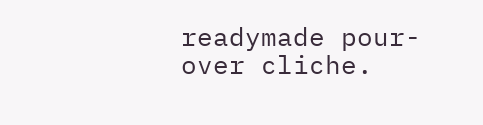readymade pour-over cliche.